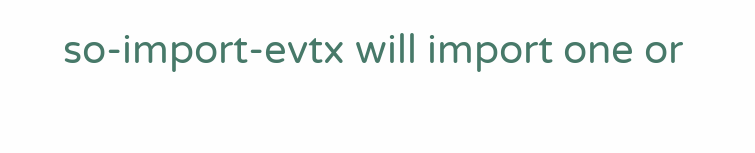so-import-evtx will import one or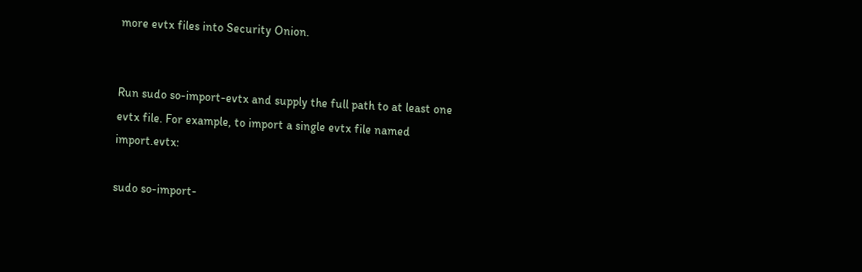more evtx files into Security Onion.


Run sudo so-import-evtx and supply the full path to at least one evtx file. For example, to import a single evtx file named import.evtx:

sudo so-import-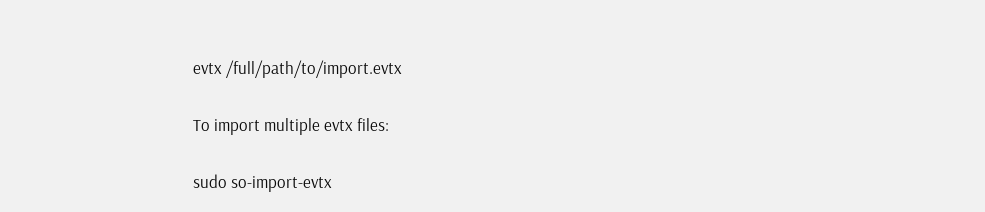evtx /full/path/to/import.evtx

To import multiple evtx files:

sudo so-import-evtx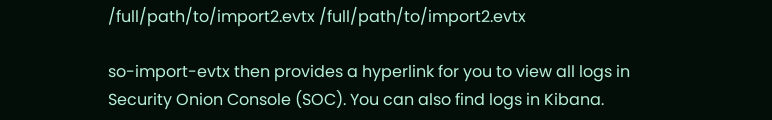/full/path/to/import2.evtx /full/path/to/import2.evtx

so-import-evtx then provides a hyperlink for you to view all logs in Security Onion Console (SOC). You can also find logs in Kibana.